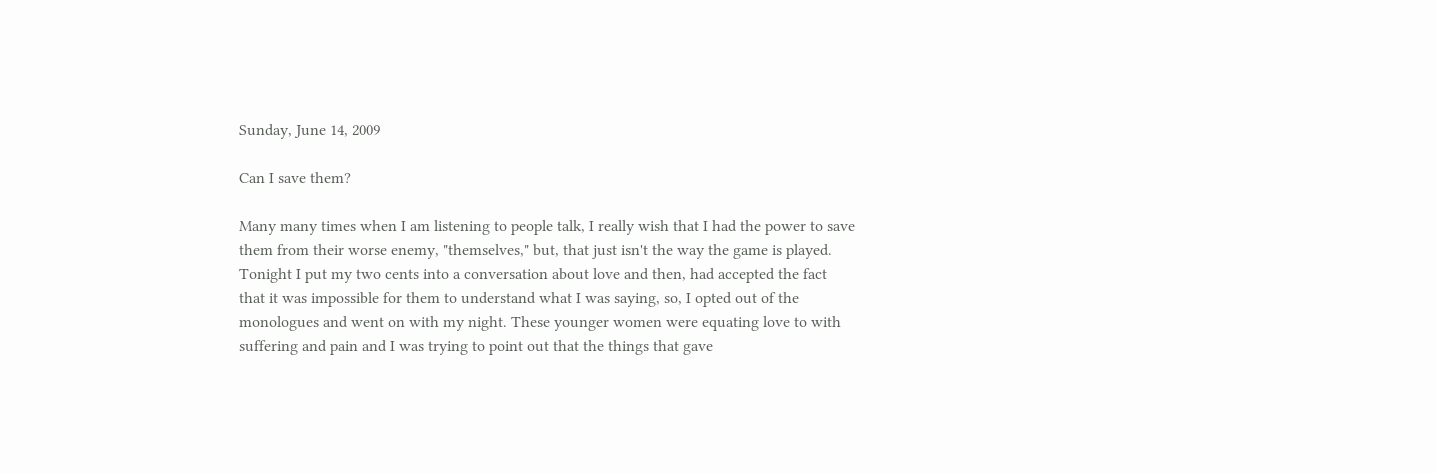Sunday, June 14, 2009

Can I save them?

Many many times when I am listening to people talk, I really wish that I had the power to save them from their worse enemy, "themselves," but, that just isn't the way the game is played. Tonight I put my two cents into a conversation about love and then, had accepted the fact that it was impossible for them to understand what I was saying, so, I opted out of the monologues and went on with my night. These younger women were equating love to with suffering and pain and I was trying to point out that the things that gave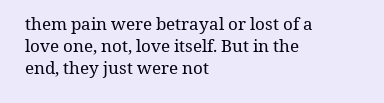them pain were betrayal or lost of a love one, not, love itself. But in the end, they just were not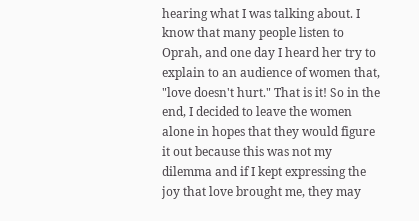hearing what I was talking about. I know that many people listen to Oprah, and one day I heard her try to explain to an audience of women that, "love doesn't hurt." That is it! So in the end, I decided to leave the women alone in hopes that they would figure it out because this was not my dilemma and if I kept expressing the joy that love brought me, they may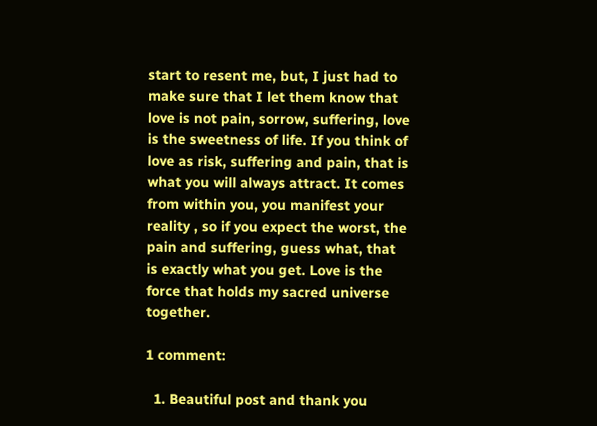start to resent me, but, I just had to make sure that I let them know that love is not pain, sorrow, suffering, love is the sweetness of life. If you think of love as risk, suffering and pain, that is what you will always attract. It comes from within you, you manifest your reality , so if you expect the worst, the pain and suffering, guess what, that is exactly what you get. Love is the force that holds my sacred universe together.

1 comment:

  1. Beautiful post and thank you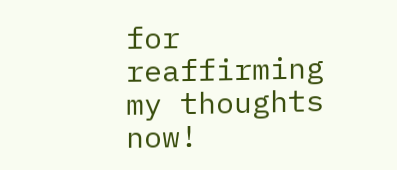for reaffirming my thoughts now!